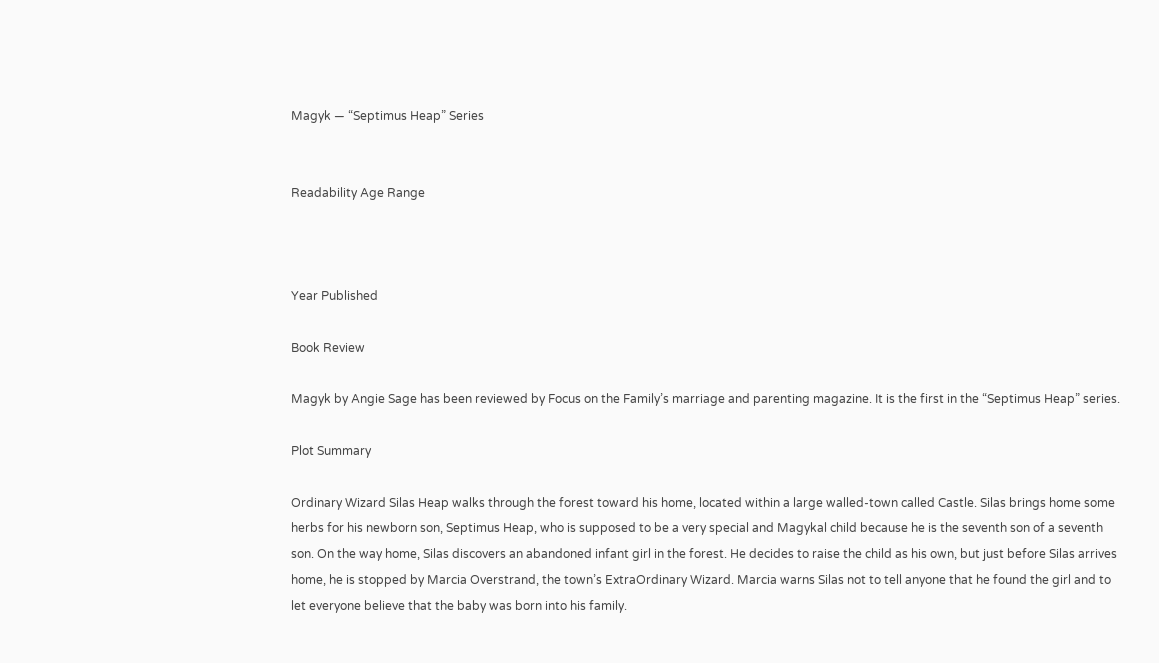Magyk — “Septimus Heap” Series


Readability Age Range



Year Published

Book Review

Magyk by Angie Sage has been reviewed by Focus on the Family’s marriage and parenting magazine. It is the first in the “Septimus Heap” series.

Plot Summary

Ordinary Wizard Silas Heap walks through the forest toward his home, located within a large walled-town called Castle. Silas brings home some herbs for his newborn son, Septimus Heap, who is supposed to be a very special and Magykal child because he is the seventh son of a seventh son. On the way home, Silas discovers an abandoned infant girl in the forest. He decides to raise the child as his own, but just before Silas arrives home, he is stopped by Marcia Overstrand, the town’s ExtraOrdinary Wizard. Marcia warns Silas not to tell anyone that he found the girl and to let everyone believe that the baby was born into his family.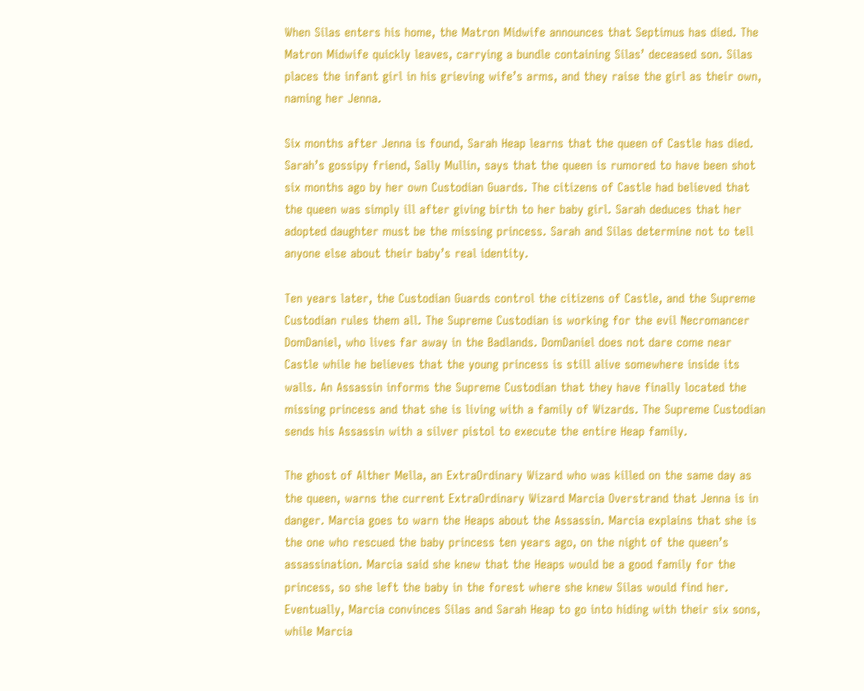When Silas enters his home, the Matron Midwife announces that Septimus has died. The Matron Midwife quickly leaves, carrying a bundle containing Silas’ deceased son. Silas places the infant girl in his grieving wife’s arms, and they raise the girl as their own, naming her Jenna.

Six months after Jenna is found, Sarah Heap learns that the queen of Castle has died. Sarah’s gossipy friend, Sally Mullin, says that the queen is rumored to have been shot six months ago by her own Custodian Guards. The citizens of Castle had believed that the queen was simply ill after giving birth to her baby girl. Sarah deduces that her adopted daughter must be the missing princess. Sarah and Silas determine not to tell anyone else about their baby’s real identity.

Ten years later, the Custodian Guards control the citizens of Castle, and the Supreme Custodian rules them all. The Supreme Custodian is working for the evil Necromancer DomDaniel, who lives far away in the Badlands. DomDaniel does not dare come near Castle while he believes that the young princess is still alive somewhere inside its walls. An Assassin informs the Supreme Custodian that they have finally located the missing princess and that she is living with a family of Wizards. The Supreme Custodian sends his Assassin with a silver pistol to execute the entire Heap family.

The ghost of Alther Mella, an ExtraOrdinary Wizard who was killed on the same day as the queen, warns the current ExtraOrdinary Wizard Marcia Overstrand that Jenna is in danger. Marcia goes to warn the Heaps about the Assassin. Marcia explains that she is the one who rescued the baby princess ten years ago, on the night of the queen’s assassination. Marcia said she knew that the Heaps would be a good family for the princess, so she left the baby in the forest where she knew Silas would find her. Eventually, Marcia convinces Silas and Sarah Heap to go into hiding with their six sons, while Marcia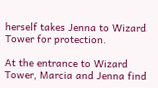herself takes Jenna to Wizard Tower for protection.

At the entrance to Wizard Tower, Marcia and Jenna find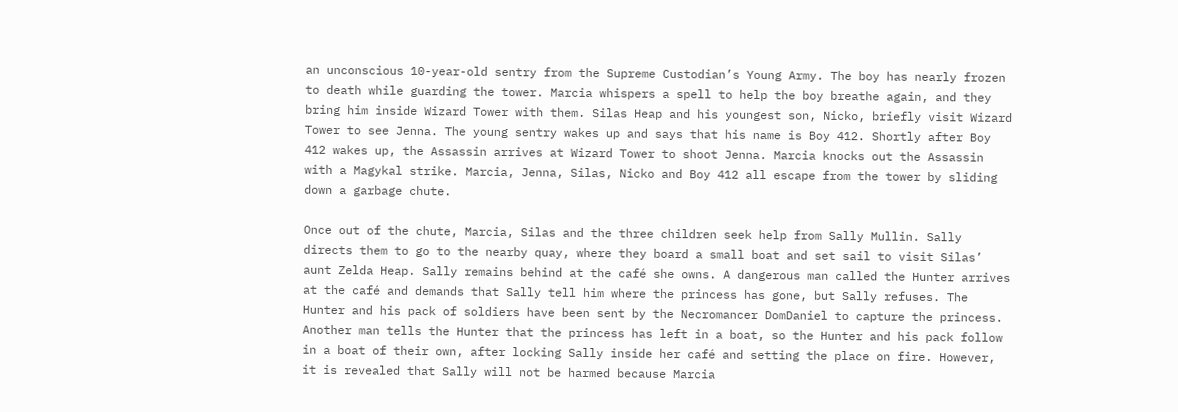an unconscious 10-year-old sentry from the Supreme Custodian’s Young Army. The boy has nearly frozen to death while guarding the tower. Marcia whispers a spell to help the boy breathe again, and they bring him inside Wizard Tower with them. Silas Heap and his youngest son, Nicko, briefly visit Wizard Tower to see Jenna. The young sentry wakes up and says that his name is Boy 412. Shortly after Boy 412 wakes up, the Assassin arrives at Wizard Tower to shoot Jenna. Marcia knocks out the Assassin with a Magykal strike. Marcia, Jenna, Silas, Nicko and Boy 412 all escape from the tower by sliding down a garbage chute.

Once out of the chute, Marcia, Silas and the three children seek help from Sally Mullin. Sally directs them to go to the nearby quay, where they board a small boat and set sail to visit Silas’ aunt Zelda Heap. Sally remains behind at the café she owns. A dangerous man called the Hunter arrives at the café and demands that Sally tell him where the princess has gone, but Sally refuses. The Hunter and his pack of soldiers have been sent by the Necromancer DomDaniel to capture the princess. Another man tells the Hunter that the princess has left in a boat, so the Hunter and his pack follow in a boat of their own, after locking Sally inside her café and setting the place on fire. However, it is revealed that Sally will not be harmed because Marcia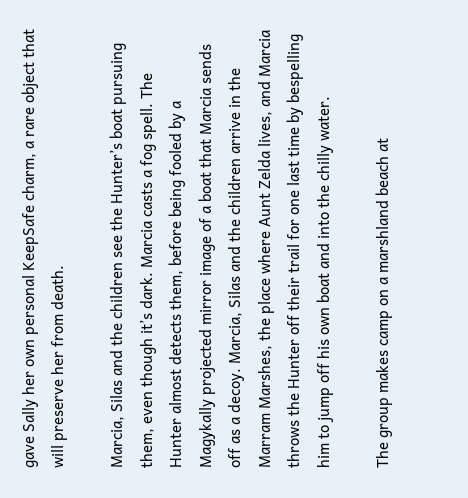gave Sally her own personal KeepSafe charm, a rare object that will preserve her from death.

Marcia, Silas and the children see the Hunter’s boat pursuing them, even though it’s dark. Marcia casts a fog spell. The Hunter almost detects them, before being fooled by a Magykally projected mirror image of a boat that Marcia sends off as a decoy. Marcia, Silas and the children arrive in the Marram Marshes, the place where Aunt Zelda lives, and Marcia throws the Hunter off their trail for one last time by bespelling him to jump off his own boat and into the chilly water.

The group makes camp on a marshland beach at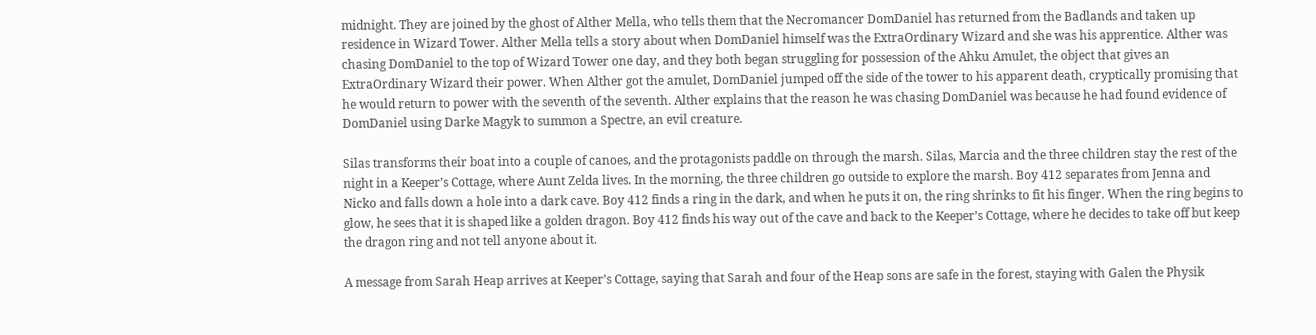midnight. They are joined by the ghost of Alther Mella, who tells them that the Necromancer DomDaniel has returned from the Badlands and taken up residence in Wizard Tower. Alther Mella tells a story about when DomDaniel himself was the ExtraOrdinary Wizard and she was his apprentice. Alther was chasing DomDaniel to the top of Wizard Tower one day, and they both began struggling for possession of the Ahku Amulet, the object that gives an ExtraOrdinary Wizard their power. When Alther got the amulet, DomDaniel jumped off the side of the tower to his apparent death, cryptically promising that he would return to power with the seventh of the seventh. Alther explains that the reason he was chasing DomDaniel was because he had found evidence of DomDaniel using Darke Magyk to summon a Spectre, an evil creature.

Silas transforms their boat into a couple of canoes, and the protagonists paddle on through the marsh. Silas, Marcia and the three children stay the rest of the night in a Keeper’s Cottage, where Aunt Zelda lives. In the morning, the three children go outside to explore the marsh. Boy 412 separates from Jenna and Nicko and falls down a hole into a dark cave. Boy 412 finds a ring in the dark, and when he puts it on, the ring shrinks to fit his finger. When the ring begins to glow, he sees that it is shaped like a golden dragon. Boy 412 finds his way out of the cave and back to the Keeper’s Cottage, where he decides to take off but keep the dragon ring and not tell anyone about it.

A message from Sarah Heap arrives at Keeper’s Cottage, saying that Sarah and four of the Heap sons are safe in the forest, staying with Galen the Physik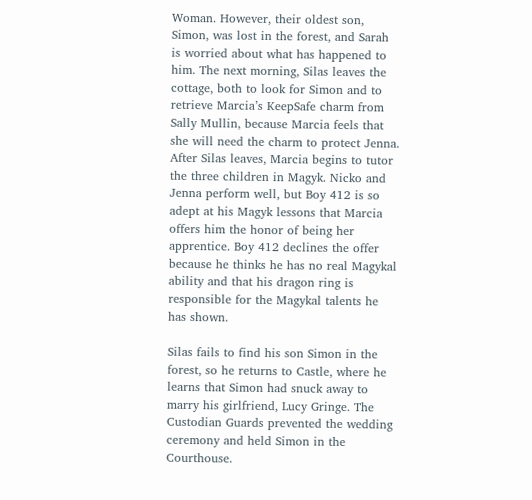Woman. However, their oldest son, Simon, was lost in the forest, and Sarah is worried about what has happened to him. The next morning, Silas leaves the cottage, both to look for Simon and to retrieve Marcia’s KeepSafe charm from Sally Mullin, because Marcia feels that she will need the charm to protect Jenna. After Silas leaves, Marcia begins to tutor the three children in Magyk. Nicko and Jenna perform well, but Boy 412 is so adept at his Magyk lessons that Marcia offers him the honor of being her apprentice. Boy 412 declines the offer because he thinks he has no real Magykal ability and that his dragon ring is responsible for the Magykal talents he has shown.

Silas fails to find his son Simon in the forest, so he returns to Castle, where he learns that Simon had snuck away to marry his girlfriend, Lucy Gringe. The Custodian Guards prevented the wedding ceremony and held Simon in the Courthouse.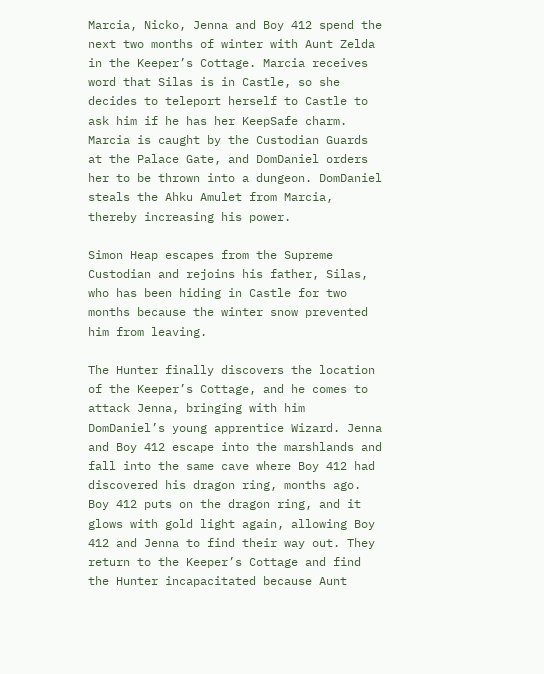Marcia, Nicko, Jenna and Boy 412 spend the next two months of winter with Aunt Zelda in the Keeper’s Cottage. Marcia receives word that Silas is in Castle, so she decides to teleport herself to Castle to ask him if he has her KeepSafe charm. Marcia is caught by the Custodian Guards at the Palace Gate, and DomDaniel orders her to be thrown into a dungeon. DomDaniel steals the Ahku Amulet from Marcia, thereby increasing his power.

Simon Heap escapes from the Supreme Custodian and rejoins his father, Silas, who has been hiding in Castle for two months because the winter snow prevented him from leaving.

The Hunter finally discovers the location of the Keeper’s Cottage, and he comes to attack Jenna, bringing with him DomDaniel’s young apprentice Wizard. Jenna and Boy 412 escape into the marshlands and fall into the same cave where Boy 412 had discovered his dragon ring, months ago. Boy 412 puts on the dragon ring, and it glows with gold light again, allowing Boy 412 and Jenna to find their way out. They return to the Keeper’s Cottage and find the Hunter incapacitated because Aunt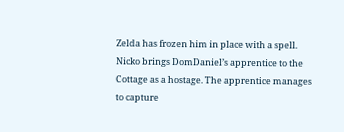Zelda has frozen him in place with a spell. Nicko brings DomDaniel’s apprentice to the Cottage as a hostage. The apprentice manages to capture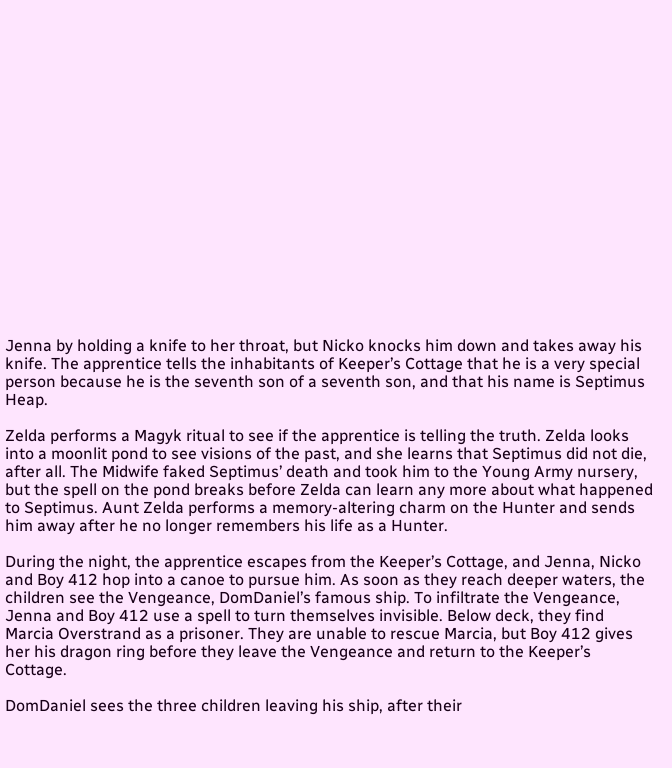Jenna by holding a knife to her throat, but Nicko knocks him down and takes away his knife. The apprentice tells the inhabitants of Keeper’s Cottage that he is a very special person because he is the seventh son of a seventh son, and that his name is Septimus Heap.

Zelda performs a Magyk ritual to see if the apprentice is telling the truth. Zelda looks into a moonlit pond to see visions of the past, and she learns that Septimus did not die, after all. The Midwife faked Septimus’ death and took him to the Young Army nursery, but the spell on the pond breaks before Zelda can learn any more about what happened to Septimus. Aunt Zelda performs a memory-altering charm on the Hunter and sends him away after he no longer remembers his life as a Hunter.

During the night, the apprentice escapes from the Keeper’s Cottage, and Jenna, Nicko and Boy 412 hop into a canoe to pursue him. As soon as they reach deeper waters, the children see the Vengeance, DomDaniel’s famous ship. To infiltrate the Vengeance, Jenna and Boy 412 use a spell to turn themselves invisible. Below deck, they find Marcia Overstrand as a prisoner. They are unable to rescue Marcia, but Boy 412 gives her his dragon ring before they leave the Vengeance and return to the Keeper’s Cottage.

DomDaniel sees the three children leaving his ship, after their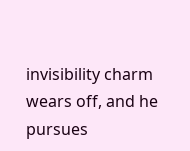invisibility charm wears off, and he pursues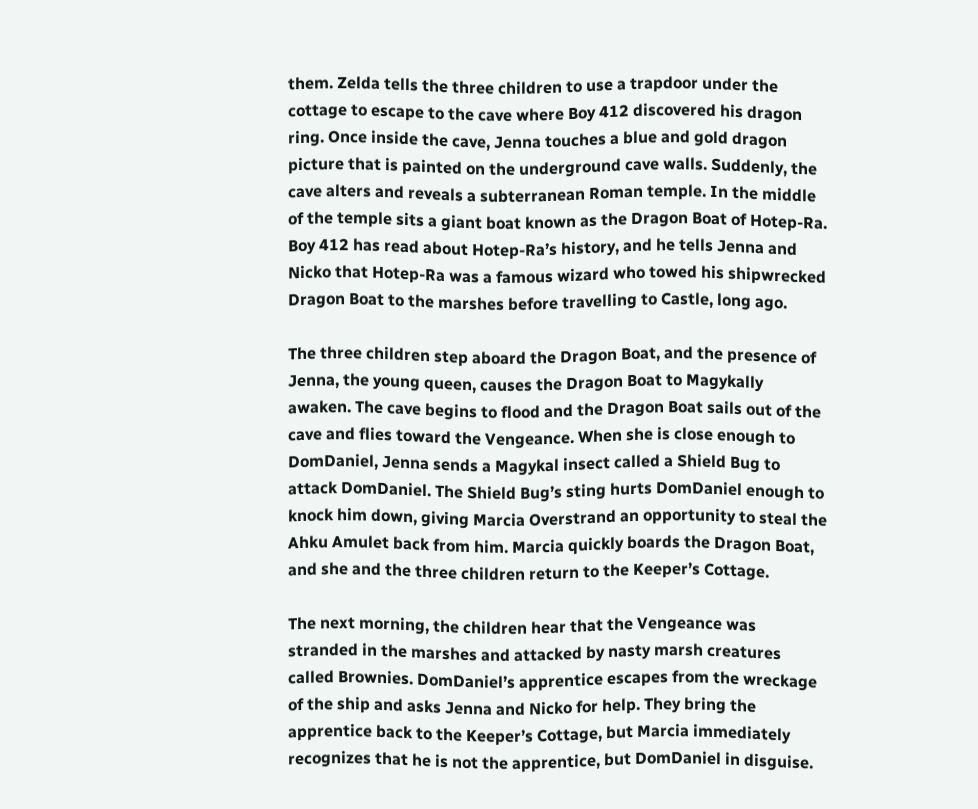them. Zelda tells the three children to use a trapdoor under the cottage to escape to the cave where Boy 412 discovered his dragon ring. Once inside the cave, Jenna touches a blue and gold dragon picture that is painted on the underground cave walls. Suddenly, the cave alters and reveals a subterranean Roman temple. In the middle of the temple sits a giant boat known as the Dragon Boat of Hotep-Ra. Boy 412 has read about Hotep-Ra’s history, and he tells Jenna and Nicko that Hotep-Ra was a famous wizard who towed his shipwrecked Dragon Boat to the marshes before travelling to Castle, long ago.

The three children step aboard the Dragon Boat, and the presence of Jenna, the young queen, causes the Dragon Boat to Magykally awaken. The cave begins to flood and the Dragon Boat sails out of the cave and flies toward the Vengeance. When she is close enough to DomDaniel, Jenna sends a Magykal insect called a Shield Bug to attack DomDaniel. The Shield Bug’s sting hurts DomDaniel enough to knock him down, giving Marcia Overstrand an opportunity to steal the Ahku Amulet back from him. Marcia quickly boards the Dragon Boat, and she and the three children return to the Keeper’s Cottage.

The next morning, the children hear that the Vengeance was stranded in the marshes and attacked by nasty marsh creatures called Brownies. DomDaniel’s apprentice escapes from the wreckage of the ship and asks Jenna and Nicko for help. They bring the apprentice back to the Keeper’s Cottage, but Marcia immediately recognizes that he is not the apprentice, but DomDaniel in disguise.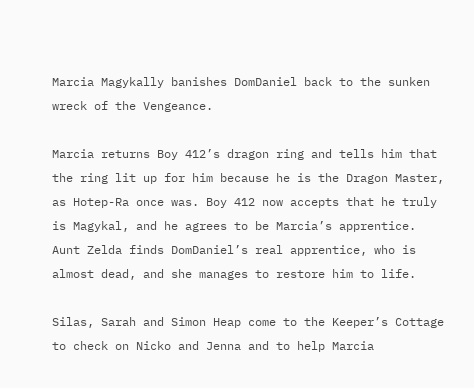Marcia Magykally banishes DomDaniel back to the sunken wreck of the Vengeance.

Marcia returns Boy 412’s dragon ring and tells him that the ring lit up for him because he is the Dragon Master, as Hotep-Ra once was. Boy 412 now accepts that he truly is Magykal, and he agrees to be Marcia’s apprentice. Aunt Zelda finds DomDaniel’s real apprentice, who is almost dead, and she manages to restore him to life.

Silas, Sarah and Simon Heap come to the Keeper’s Cottage to check on Nicko and Jenna and to help Marcia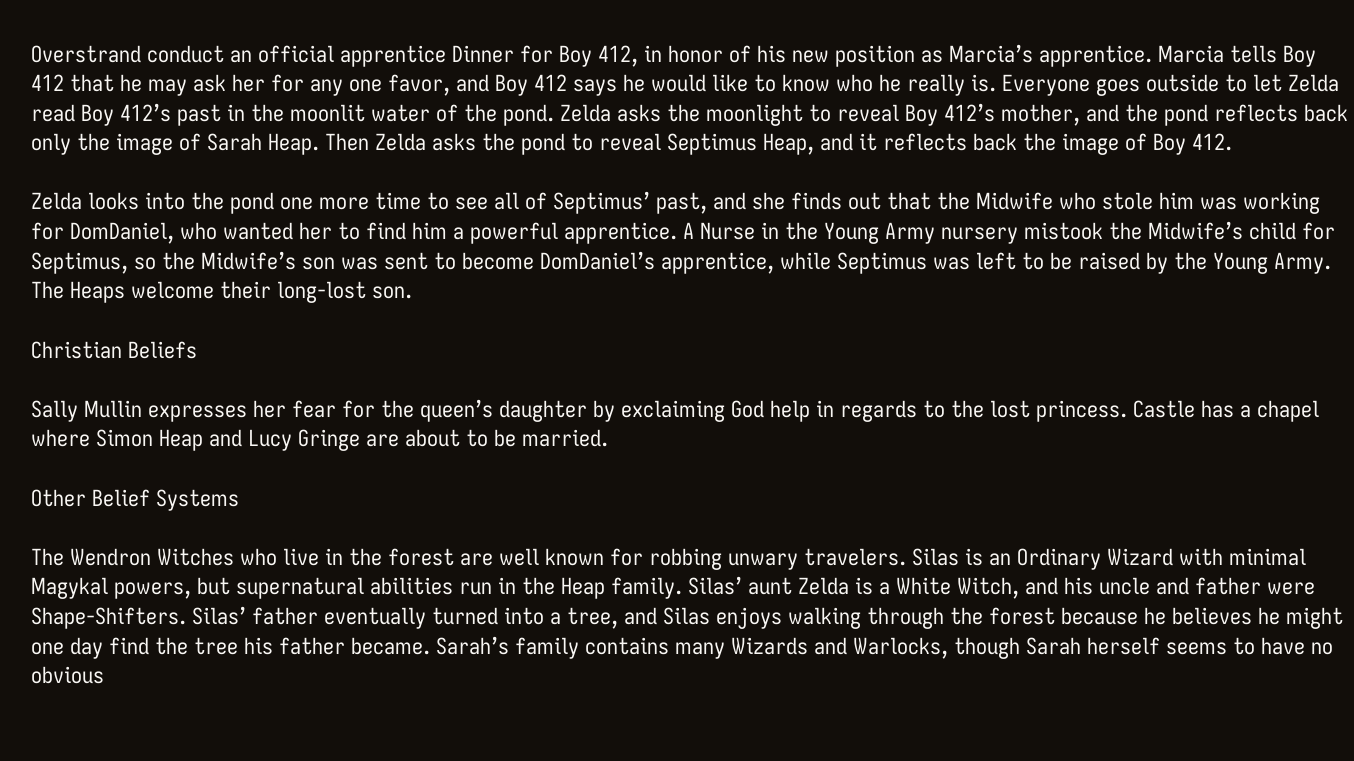Overstrand conduct an official apprentice Dinner for Boy 412, in honor of his new position as Marcia’s apprentice. Marcia tells Boy 412 that he may ask her for any one favor, and Boy 412 says he would like to know who he really is. Everyone goes outside to let Zelda read Boy 412’s past in the moonlit water of the pond. Zelda asks the moonlight to reveal Boy 412’s mother, and the pond reflects back only the image of Sarah Heap. Then Zelda asks the pond to reveal Septimus Heap, and it reflects back the image of Boy 412.

Zelda looks into the pond one more time to see all of Septimus’ past, and she finds out that the Midwife who stole him was working for DomDaniel, who wanted her to find him a powerful apprentice. A Nurse in the Young Army nursery mistook the Midwife’s child for Septimus, so the Midwife’s son was sent to become DomDaniel’s apprentice, while Septimus was left to be raised by the Young Army. The Heaps welcome their long-lost son.

Christian Beliefs

Sally Mullin expresses her fear for the queen’s daughter by exclaiming God help in regards to the lost princess. Castle has a chapel where Simon Heap and Lucy Gringe are about to be married.

Other Belief Systems

The Wendron Witches who live in the forest are well known for robbing unwary travelers. Silas is an Ordinary Wizard with minimal Magykal powers, but supernatural abilities run in the Heap family. Silas’ aunt Zelda is a White Witch, and his uncle and father were Shape-Shifters. Silas’ father eventually turned into a tree, and Silas enjoys walking through the forest because he believes he might one day find the tree his father became. Sarah’s family contains many Wizards and Warlocks, though Sarah herself seems to have no obvious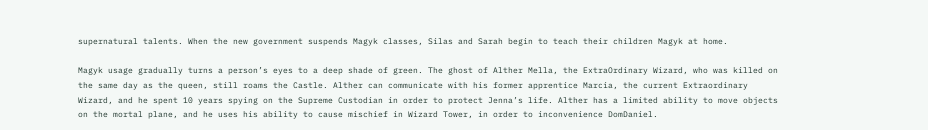supernatural talents. When the new government suspends Magyk classes, Silas and Sarah begin to teach their children Magyk at home.

Magyk usage gradually turns a person’s eyes to a deep shade of green. The ghost of Alther Mella, the ExtraOrdinary Wizard, who was killed on the same day as the queen, still roams the Castle. Alther can communicate with his former apprentice Marcia, the current Extraordinary Wizard, and he spent 10 years spying on the Supreme Custodian in order to protect Jenna’s life. Alther has a limited ability to move objects on the mortal plane, and he uses his ability to cause mischief in Wizard Tower, in order to inconvenience DomDaniel.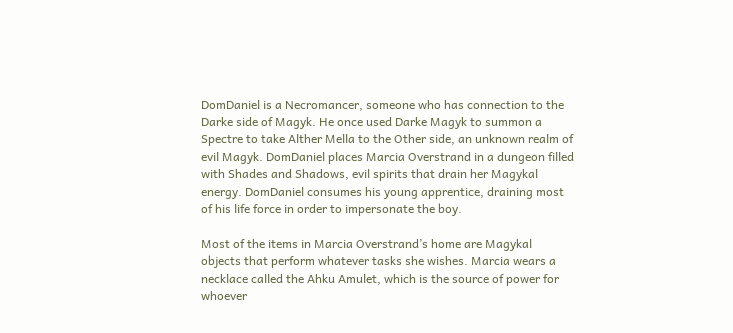DomDaniel is a Necromancer, someone who has connection to the Darke side of Magyk. He once used Darke Magyk to summon a Spectre to take Alther Mella to the Other side, an unknown realm of evil Magyk. DomDaniel places Marcia Overstrand in a dungeon filled with Shades and Shadows, evil spirits that drain her Magykal energy. DomDaniel consumes his young apprentice, draining most of his life force in order to impersonate the boy.

Most of the items in Marcia Overstrand’s home are Magykal objects that perform whatever tasks she wishes. Marcia wears a necklace called the Ahku Amulet, which is the source of power for whoever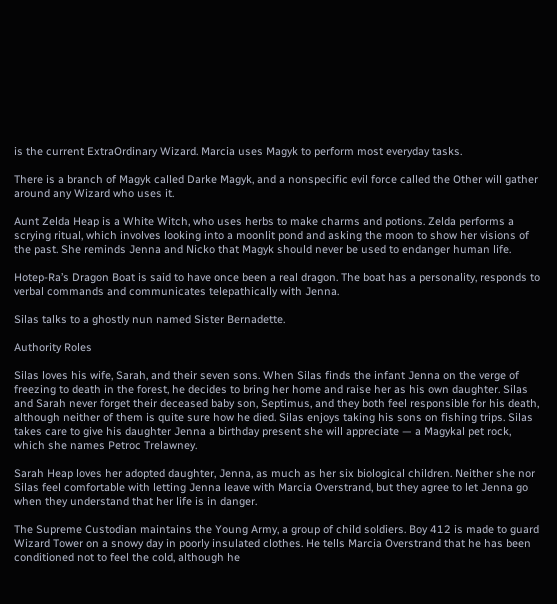is the current ExtraOrdinary Wizard. Marcia uses Magyk to perform most everyday tasks.

There is a branch of Magyk called Darke Magyk, and a nonspecific evil force called the Other will gather around any Wizard who uses it.

Aunt Zelda Heap is a White Witch, who uses herbs to make charms and potions. Zelda performs a scrying ritual, which involves looking into a moonlit pond and asking the moon to show her visions of the past. She reminds Jenna and Nicko that Magyk should never be used to endanger human life.

Hotep-Ra’s Dragon Boat is said to have once been a real dragon. The boat has a personality, responds to verbal commands and communicates telepathically with Jenna.

Silas talks to a ghostly nun named Sister Bernadette.

Authority Roles

Silas loves his wife, Sarah, and their seven sons. When Silas finds the infant Jenna on the verge of freezing to death in the forest, he decides to bring her home and raise her as his own daughter. Silas and Sarah never forget their deceased baby son, Septimus, and they both feel responsible for his death, although neither of them is quite sure how he died. Silas enjoys taking his sons on fishing trips. Silas takes care to give his daughter Jenna a birthday present she will appreciate — a Magykal pet rock, which she names Petroc Trelawney.

Sarah Heap loves her adopted daughter, Jenna, as much as her six biological children. Neither she nor Silas feel comfortable with letting Jenna leave with Marcia Overstrand, but they agree to let Jenna go when they understand that her life is in danger.

The Supreme Custodian maintains the Young Army, a group of child soldiers. Boy 412 is made to guard Wizard Tower on a snowy day in poorly insulated clothes. He tells Marcia Overstrand that he has been conditioned not to feel the cold, although he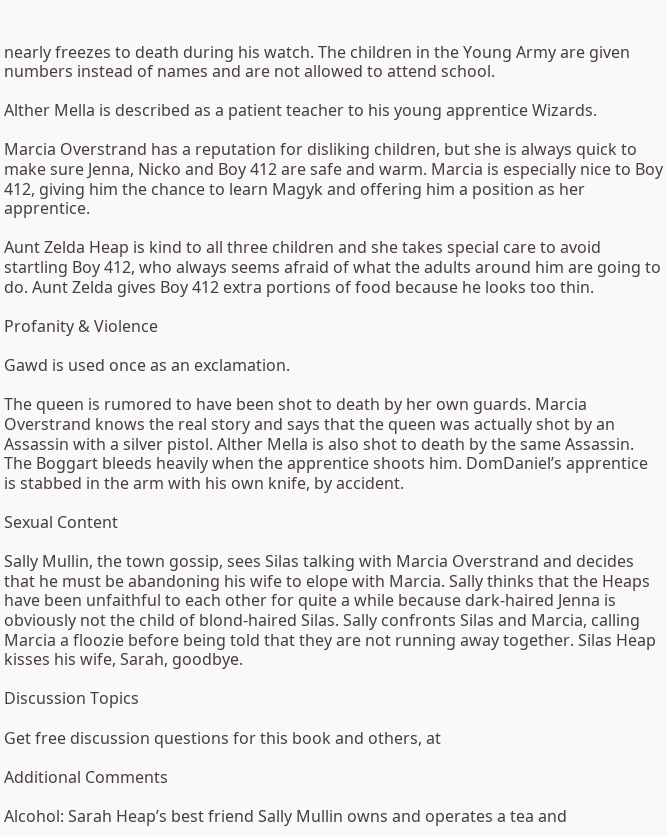nearly freezes to death during his watch. The children in the Young Army are given numbers instead of names and are not allowed to attend school.

Alther Mella is described as a patient teacher to his young apprentice Wizards.

Marcia Overstrand has a reputation for disliking children, but she is always quick to make sure Jenna, Nicko and Boy 412 are safe and warm. Marcia is especially nice to Boy 412, giving him the chance to learn Magyk and offering him a position as her apprentice.

Aunt Zelda Heap is kind to all three children and she takes special care to avoid startling Boy 412, who always seems afraid of what the adults around him are going to do. Aunt Zelda gives Boy 412 extra portions of food because he looks too thin.

Profanity & Violence

Gawd is used once as an exclamation.

The queen is rumored to have been shot to death by her own guards. Marcia Overstrand knows the real story and says that the queen was actually shot by an Assassin with a silver pistol. Alther Mella is also shot to death by the same Assassin. The Boggart bleeds heavily when the apprentice shoots him. DomDaniel’s apprentice is stabbed in the arm with his own knife, by accident.

Sexual Content

Sally Mullin, the town gossip, sees Silas talking with Marcia Overstrand and decides that he must be abandoning his wife to elope with Marcia. Sally thinks that the Heaps have been unfaithful to each other for quite a while because dark-haired Jenna is obviously not the child of blond-haired Silas. Sally confronts Silas and Marcia, calling Marcia a floozie before being told that they are not running away together. Silas Heap kisses his wife, Sarah, goodbye.

Discussion Topics

Get free discussion questions for this book and others, at

Additional Comments

Alcohol: Sarah Heap’s best friend Sally Mullin owns and operates a tea and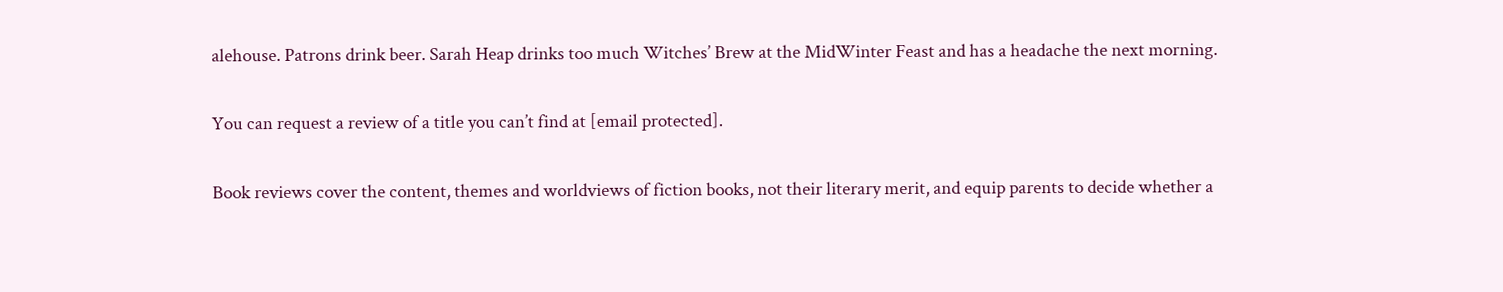alehouse. Patrons drink beer. Sarah Heap drinks too much Witches’ Brew at the MidWinter Feast and has a headache the next morning.

You can request a review of a title you can’t find at [email protected].

Book reviews cover the content, themes and worldviews of fiction books, not their literary merit, and equip parents to decide whether a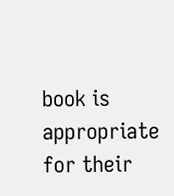book is appropriate for their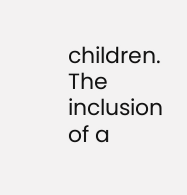children. The inclusion of a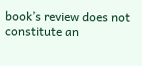book’s review does not constitute an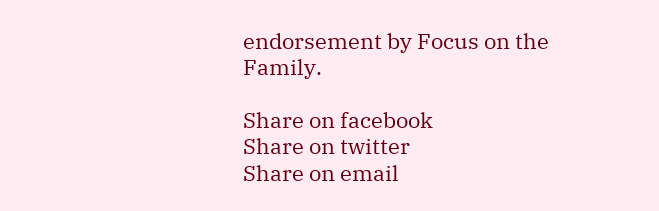endorsement by Focus on the Family.

Share on facebook
Share on twitter
Share on email